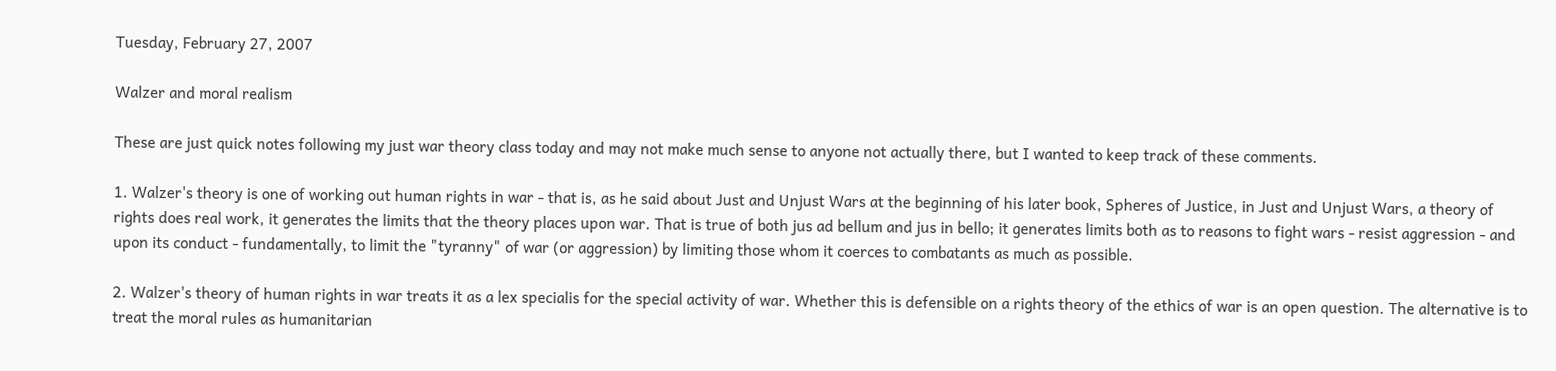Tuesday, February 27, 2007

Walzer and moral realism

These are just quick notes following my just war theory class today and may not make much sense to anyone not actually there, but I wanted to keep track of these comments.

1. Walzer's theory is one of working out human rights in war - that is, as he said about Just and Unjust Wars at the beginning of his later book, Spheres of Justice, in Just and Unjust Wars, a theory of rights does real work, it generates the limits that the theory places upon war. That is true of both jus ad bellum and jus in bello; it generates limits both as to reasons to fight wars - resist aggression - and upon its conduct - fundamentally, to limit the "tyranny" of war (or aggression) by limiting those whom it coerces to combatants as much as possible.

2. Walzer's theory of human rights in war treats it as a lex specialis for the special activity of war. Whether this is defensible on a rights theory of the ethics of war is an open question. The alternative is to treat the moral rules as humanitarian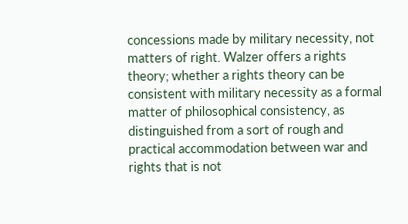concessions made by military necessity, not matters of right. Walzer offers a rights theory; whether a rights theory can be consistent with military necessity as a formal matter of philosophical consistency, as distinguished from a sort of rough and practical accommodation between war and rights that is not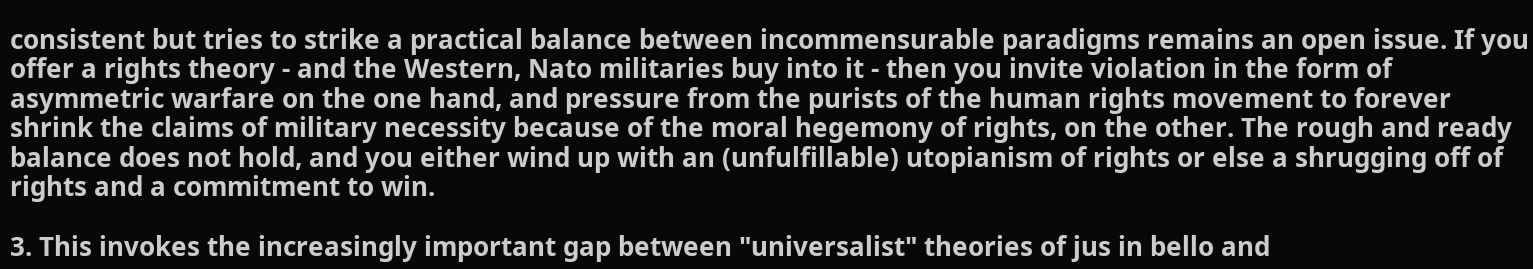consistent but tries to strike a practical balance between incommensurable paradigms remains an open issue. If you offer a rights theory - and the Western, Nato militaries buy into it - then you invite violation in the form of asymmetric warfare on the one hand, and pressure from the purists of the human rights movement to forever shrink the claims of military necessity because of the moral hegemony of rights, on the other. The rough and ready balance does not hold, and you either wind up with an (unfulfillable) utopianism of rights or else a shrugging off of rights and a commitment to win.

3. This invokes the increasingly important gap between "universalist" theories of jus in bello and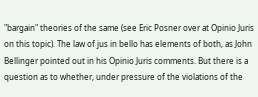"bargain" theories of the same (see Eric Posner over at Opinio Juris on this topic). The law of jus in bello has elements of both, as John Bellinger pointed out in his Opinio Juris comments. But there is a question as to whether, under pressure of the violations of the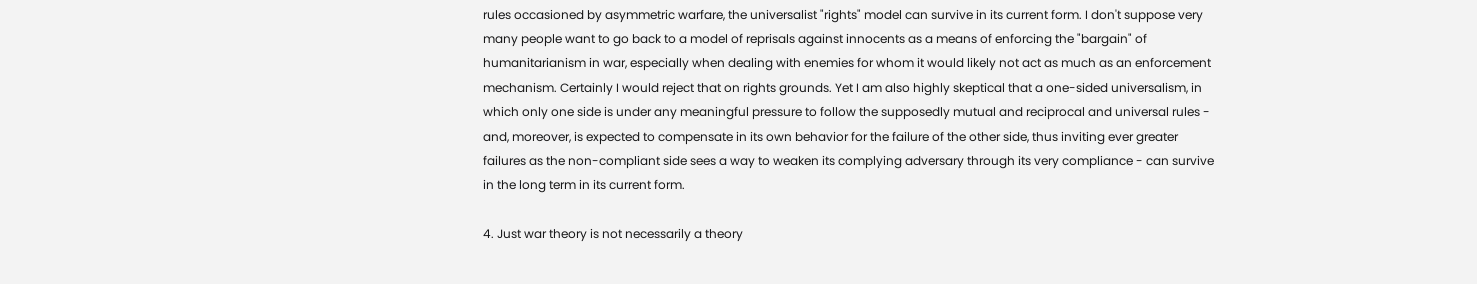rules occasioned by asymmetric warfare, the universalist "rights" model can survive in its current form. I don't suppose very many people want to go back to a model of reprisals against innocents as a means of enforcing the "bargain" of humanitarianism in war, especially when dealing with enemies for whom it would likely not act as much as an enforcement mechanism. Certainly I would reject that on rights grounds. Yet I am also highly skeptical that a one-sided universalism, in which only one side is under any meaningful pressure to follow the supposedly mutual and reciprocal and universal rules - and, moreover, is expected to compensate in its own behavior for the failure of the other side, thus inviting ever greater failures as the non-compliant side sees a way to weaken its complying adversary through its very compliance - can survive in the long term in its current form.

4. Just war theory is not necessarily a theory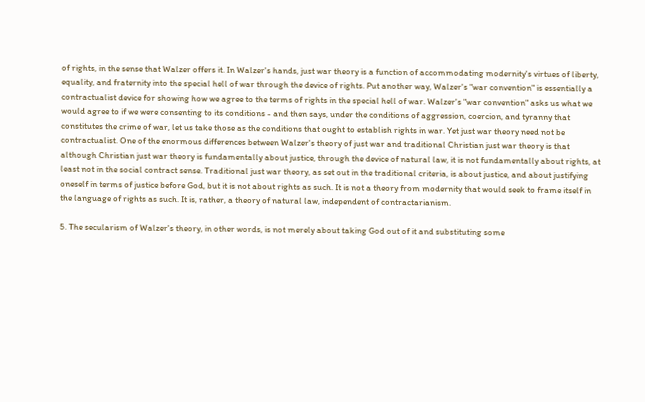of rights, in the sense that Walzer offers it. In Walzer's hands, just war theory is a function of accommodating modernity's virtues of liberty, equality, and fraternity into the special hell of war through the device of rights. Put another way, Walzer's "war convention" is essentially a contractualist device for showing how we agree to the terms of rights in the special hell of war. Walzer's "war convention" asks us what we would agree to if we were consenting to its conditions - and then says, under the conditions of aggression, coercion, and tyranny that constitutes the crime of war, let us take those as the conditions that ought to establish rights in war. Yet just war theory need not be contractualist. One of the enormous differences between Walzer's theory of just war and traditional Christian just war theory is that although Christian just war theory is fundamentally about justice, through the device of natural law, it is not fundamentally about rights, at least not in the social contract sense. Traditional just war theory, as set out in the traditional criteria, is about justice, and about justifying oneself in terms of justice before God, but it is not about rights as such. It is not a theory from modernity that would seek to frame itself in the language of rights as such. It is, rather, a theory of natural law, independent of contractarianism.

5. The secularism of Walzer's theory, in other words, is not merely about taking God out of it and substituting some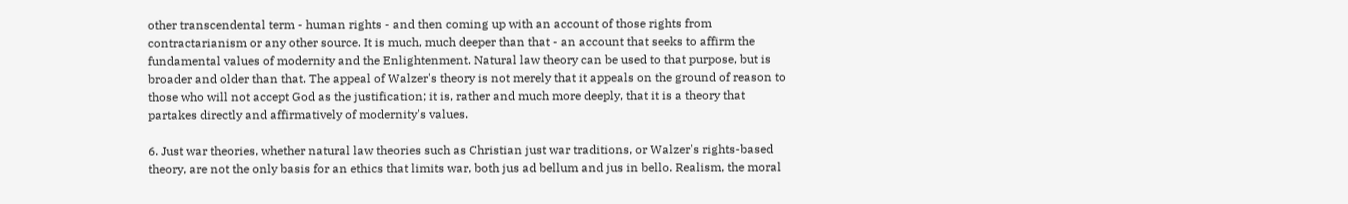other transcendental term - human rights - and then coming up with an account of those rights from contractarianism or any other source. It is much, much deeper than that - an account that seeks to affirm the fundamental values of modernity and the Enlightenment. Natural law theory can be used to that purpose, but is broader and older than that. The appeal of Walzer's theory is not merely that it appeals on the ground of reason to those who will not accept God as the justification; it is, rather and much more deeply, that it is a theory that partakes directly and affirmatively of modernity's values.

6. Just war theories, whether natural law theories such as Christian just war traditions, or Walzer's rights-based theory, are not the only basis for an ethics that limits war, both jus ad bellum and jus in bello. Realism, the moral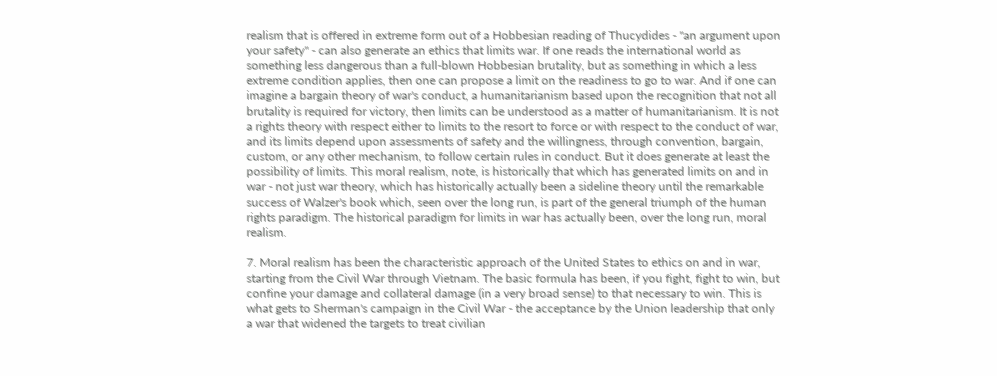realism that is offered in extreme form out of a Hobbesian reading of Thucydides - "an argument upon your safety" - can also generate an ethics that limits war. If one reads the international world as something less dangerous than a full-blown Hobbesian brutality, but as something in which a less extreme condition applies, then one can propose a limit on the readiness to go to war. And if one can imagine a bargain theory of war's conduct, a humanitarianism based upon the recognition that not all brutality is required for victory, then limits can be understood as a matter of humanitarianism. It is not a rights theory with respect either to limits to the resort to force or with respect to the conduct of war, and its limits depend upon assessments of safety and the willingness, through convention, bargain, custom, or any other mechanism, to follow certain rules in conduct. But it does generate at least the possibility of limits. This moral realism, note, is historically that which has generated limits on and in war - not just war theory, which has historically actually been a sideline theory until the remarkable success of Walzer's book which, seen over the long run, is part of the general triumph of the human rights paradigm. The historical paradigm for limits in war has actually been, over the long run, moral realism.

7. Moral realism has been the characteristic approach of the United States to ethics on and in war, starting from the Civil War through Vietnam. The basic formula has been, if you fight, fight to win, but confine your damage and collateral damage (in a very broad sense) to that necessary to win. This is what gets to Sherman's campaign in the Civil War - the acceptance by the Union leadership that only a war that widened the targets to treat civilian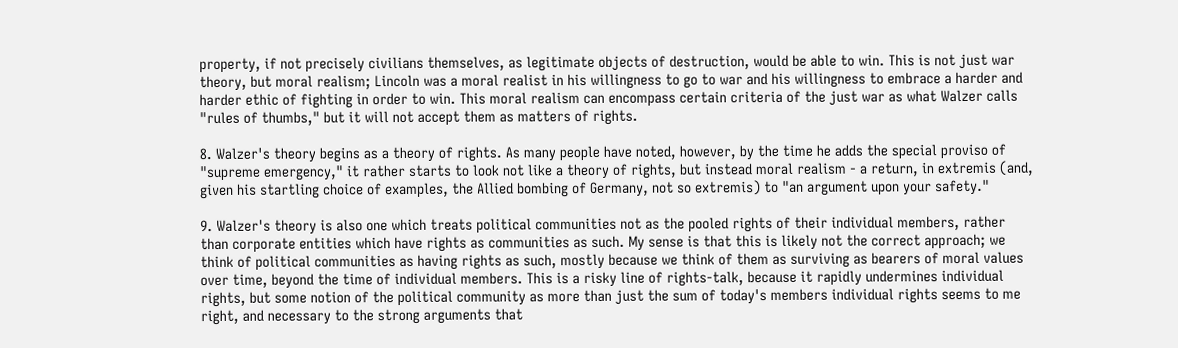property, if not precisely civilians themselves, as legitimate objects of destruction, would be able to win. This is not just war theory, but moral realism; Lincoln was a moral realist in his willingness to go to war and his willingness to embrace a harder and harder ethic of fighting in order to win. This moral realism can encompass certain criteria of the just war as what Walzer calls "rules of thumbs," but it will not accept them as matters of rights.

8. Walzer's theory begins as a theory of rights. As many people have noted, however, by the time he adds the special proviso of "supreme emergency," it rather starts to look not like a theory of rights, but instead moral realism - a return, in extremis (and, given his startling choice of examples, the Allied bombing of Germany, not so extremis) to "an argument upon your safety."

9. Walzer's theory is also one which treats political communities not as the pooled rights of their individual members, rather than corporate entities which have rights as communities as such. My sense is that this is likely not the correct approach; we think of political communities as having rights as such, mostly because we think of them as surviving as bearers of moral values over time, beyond the time of individual members. This is a risky line of rights-talk, because it rapidly undermines individual rights, but some notion of the political community as more than just the sum of today's members individual rights seems to me right, and necessary to the strong arguments that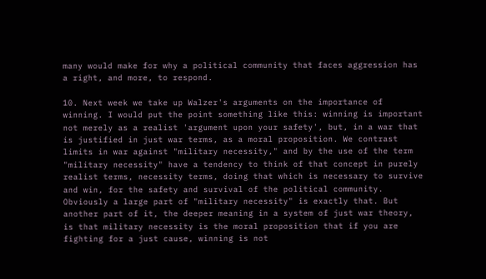many would make for why a political community that faces aggression has a right, and more, to respond.

10. Next week we take up Walzer's arguments on the importance of winning. I would put the point something like this: winning is important not merely as a realist 'argument upon your safety', but, in a war that is justified in just war terms, as a moral proposition. We contrast limits in war against "military necessity," and by the use of the term "military necessity" have a tendency to think of that concept in purely realist terms, necessity terms, doing that which is necessary to survive and win, for the safety and survival of the political community. Obviously a large part of "military necessity" is exactly that. But another part of it, the deeper meaning in a system of just war theory, is that military necessity is the moral proposition that if you are fighting for a just cause, winning is not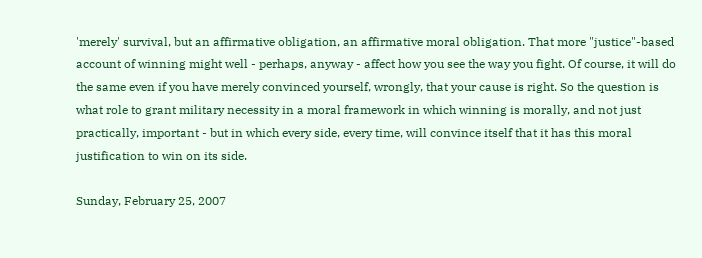'merely' survival, but an affirmative obligation, an affirmative moral obligation. That more "justice"-based account of winning might well - perhaps, anyway - affect how you see the way you fight. Of course, it will do the same even if you have merely convinced yourself, wrongly, that your cause is right. So the question is what role to grant military necessity in a moral framework in which winning is morally, and not just practically, important - but in which every side, every time, will convince itself that it has this moral justification to win on its side.

Sunday, February 25, 2007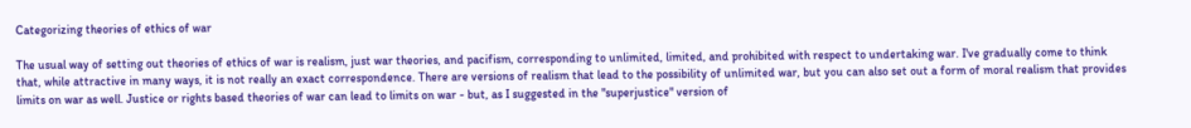Categorizing theories of ethics of war

The usual way of setting out theories of ethics of war is realism, just war theories, and pacifism, corresponding to unlimited, limited, and prohibited with respect to undertaking war. I've gradually come to think that, while attractive in many ways, it is not really an exact correspondence. There are versions of realism that lead to the possibility of unlimited war, but you can also set out a form of moral realism that provides limits on war as well. Justice or rights based theories of war can lead to limits on war - but, as I suggested in the "superjustice" version of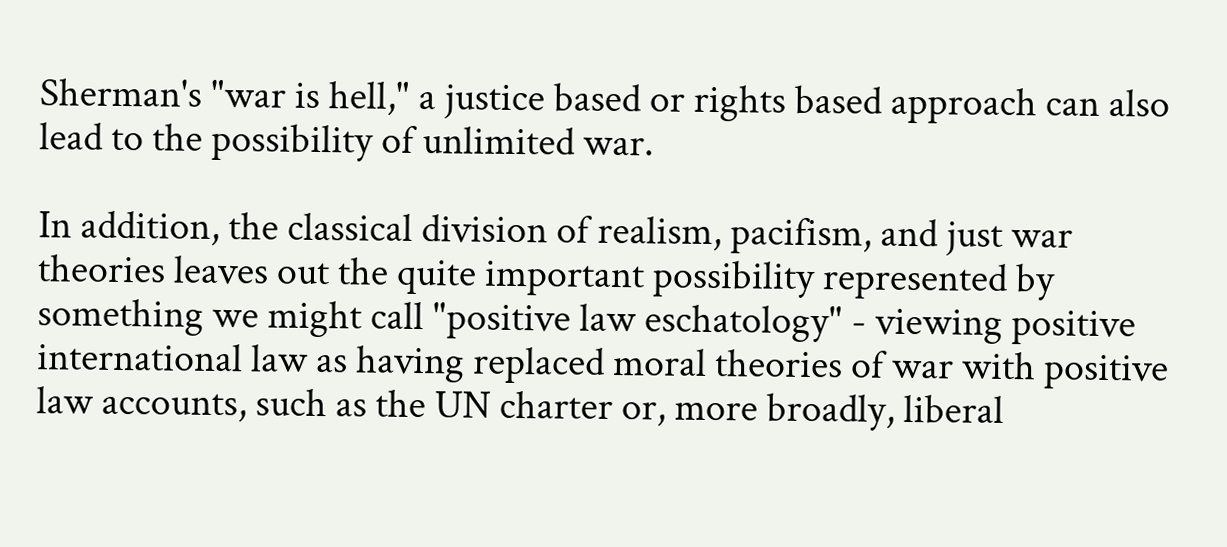Sherman's "war is hell," a justice based or rights based approach can also lead to the possibility of unlimited war.

In addition, the classical division of realism, pacifism, and just war theories leaves out the quite important possibility represented by something we might call "positive law eschatology" - viewing positive international law as having replaced moral theories of war with positive law accounts, such as the UN charter or, more broadly, liberal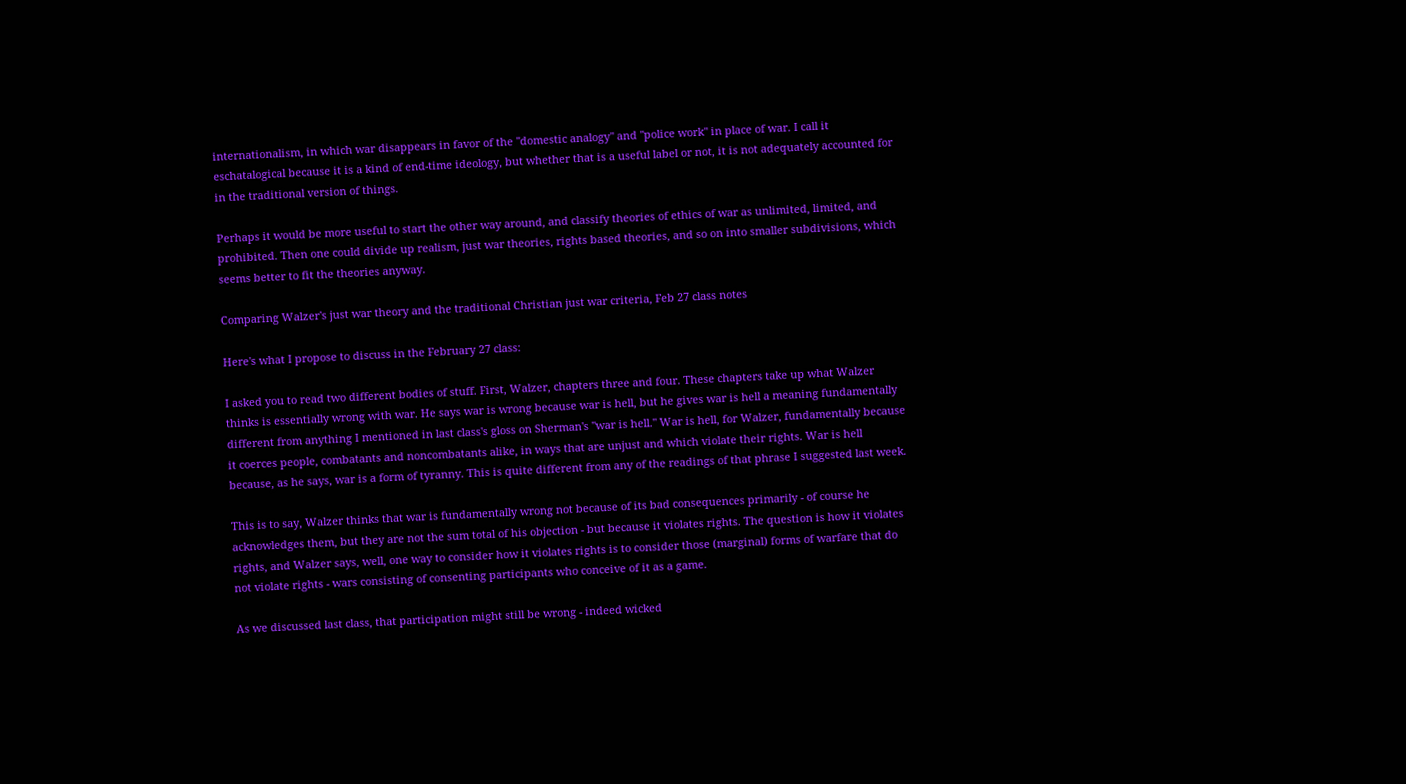internationalism, in which war disappears in favor of the "domestic analogy" and "police work" in place of war. I call it eschatalogical because it is a kind of end-time ideology, but whether that is a useful label or not, it is not adequately accounted for in the traditional version of things.

Perhaps it would be more useful to start the other way around, and classify theories of ethics of war as unlimited, limited, and prohibited. Then one could divide up realism, just war theories, rights based theories, and so on into smaller subdivisions, which seems better to fit the theories anyway.

Comparing Walzer's just war theory and the traditional Christian just war criteria, Feb 27 class notes

Here's what I propose to discuss in the February 27 class:

I asked you to read two different bodies of stuff. First, Walzer, chapters three and four. These chapters take up what Walzer thinks is essentially wrong with war. He says war is wrong because war is hell, but he gives war is hell a meaning fundamentally different from anything I mentioned in last class's gloss on Sherman's "war is hell." War is hell, for Walzer, fundamentally because it coerces people, combatants and noncombatants alike, in ways that are unjust and which violate their rights. War is hell because, as he says, war is a form of tyranny. This is quite different from any of the readings of that phrase I suggested last week.

This is to say, Walzer thinks that war is fundamentally wrong not because of its bad consequences primarily - of course he acknowledges them, but they are not the sum total of his objection - but because it violates rights. The question is how it violates rights, and Walzer says, well, one way to consider how it violates rights is to consider those (marginal) forms of warfare that do not violate rights - wars consisting of consenting participants who conceive of it as a game.

As we discussed last class, that participation might still be wrong - indeed wicked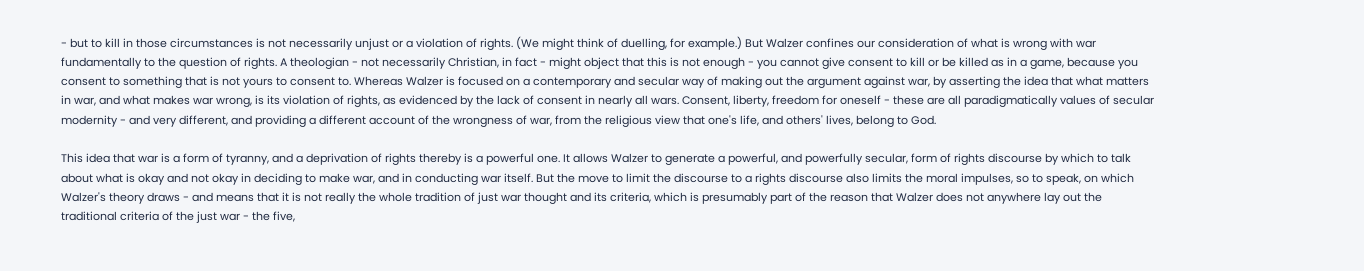- but to kill in those circumstances is not necessarily unjust or a violation of rights. (We might think of duelling, for example.) But Walzer confines our consideration of what is wrong with war fundamentally to the question of rights. A theologian - not necessarily Christian, in fact - might object that this is not enough - you cannot give consent to kill or be killed as in a game, because you consent to something that is not yours to consent to. Whereas Walzer is focused on a contemporary and secular way of making out the argument against war, by asserting the idea that what matters in war, and what makes war wrong, is its violation of rights, as evidenced by the lack of consent in nearly all wars. Consent, liberty, freedom for oneself - these are all paradigmatically values of secular modernity - and very different, and providing a different account of the wrongness of war, from the religious view that one's life, and others' lives, belong to God.

This idea that war is a form of tyranny, and a deprivation of rights thereby is a powerful one. It allows Walzer to generate a powerful, and powerfully secular, form of rights discourse by which to talk about what is okay and not okay in deciding to make war, and in conducting war itself. But the move to limit the discourse to a rights discourse also limits the moral impulses, so to speak, on which Walzer's theory draws - and means that it is not really the whole tradition of just war thought and its criteria, which is presumably part of the reason that Walzer does not anywhere lay out the traditional criteria of the just war - the five,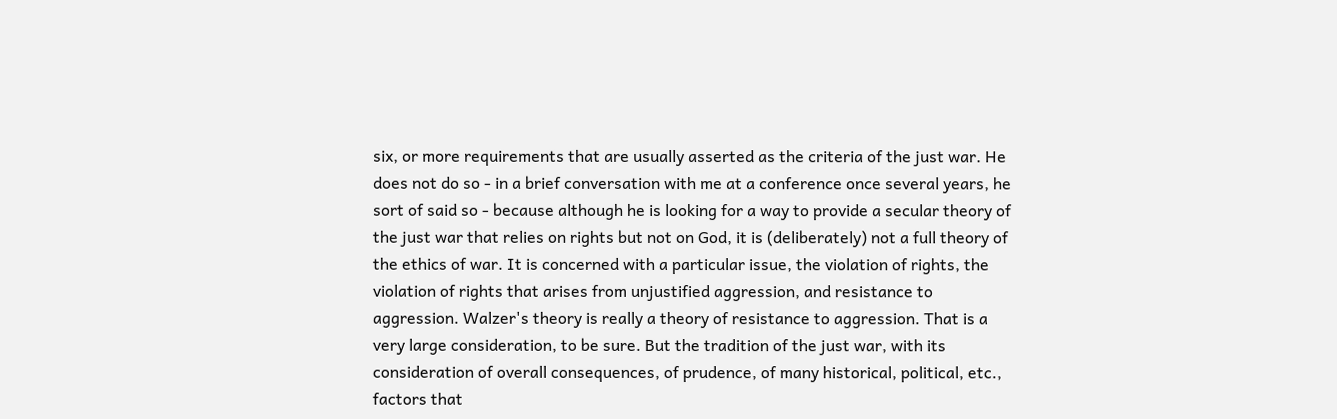six, or more requirements that are usually asserted as the criteria of the just war. He does not do so - in a brief conversation with me at a conference once several years, he sort of said so - because although he is looking for a way to provide a secular theory of the just war that relies on rights but not on God, it is (deliberately) not a full theory of the ethics of war. It is concerned with a particular issue, the violation of rights, the violation of rights that arises from unjustified aggression, and resistance to aggression. Walzer's theory is really a theory of resistance to aggression. That is a very large consideration, to be sure. But the tradition of the just war, with its consideration of overall consequences, of prudence, of many historical, political, etc., factors that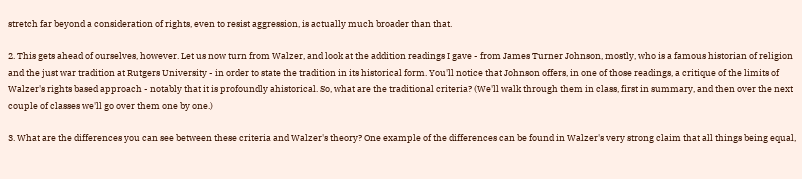stretch far beyond a consideration of rights, even to resist aggression, is actually much broader than that.

2. This gets ahead of ourselves, however. Let us now turn from Walzer, and look at the addition readings I gave - from James Turner Johnson, mostly, who is a famous historian of religion and the just war tradition at Rutgers University - in order to state the tradition in its historical form. You'll notice that Johnson offers, in one of those readings, a critique of the limits of Walzer's rights based approach - notably that it is profoundly ahistorical. So, what are the traditional criteria? (We'll walk through them in class, first in summary, and then over the next couple of classes we'll go over them one by one.)

3. What are the differences you can see between these criteria and Walzer's theory? One example of the differences can be found in Walzer's very strong claim that all things being equal,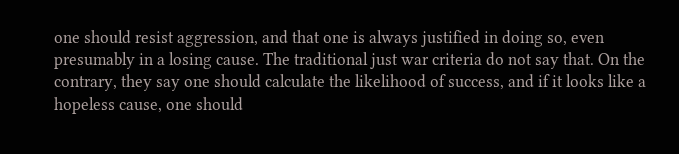one should resist aggression, and that one is always justified in doing so, even presumably in a losing cause. The traditional just war criteria do not say that. On the contrary, they say one should calculate the likelihood of success, and if it looks like a hopeless cause, one should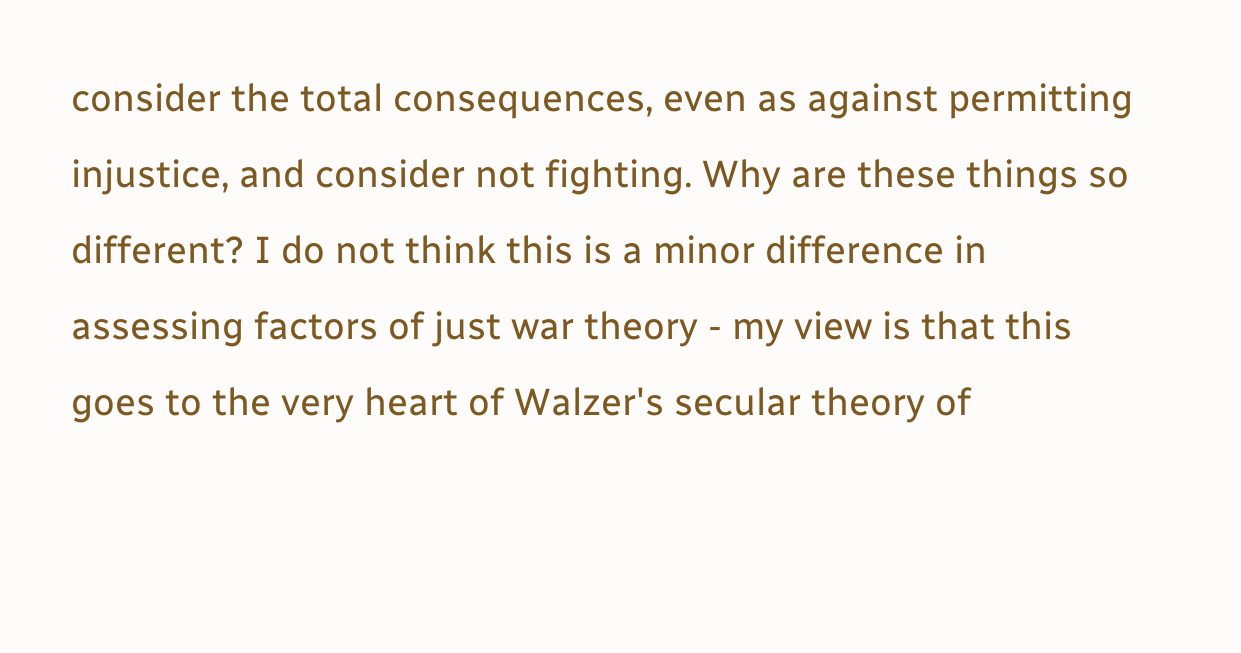consider the total consequences, even as against permitting injustice, and consider not fighting. Why are these things so different? I do not think this is a minor difference in assessing factors of just war theory - my view is that this goes to the very heart of Walzer's secular theory of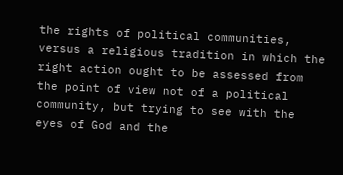the rights of political communities, versus a religious tradition in which the right action ought to be assessed from the point of view not of a political community, but trying to see with the eyes of God and the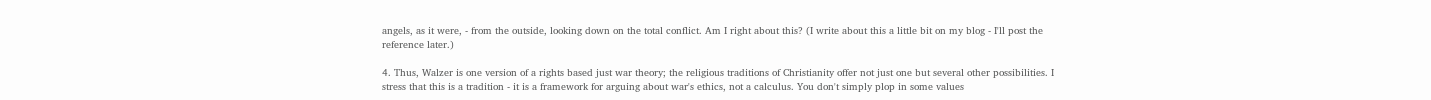angels, as it were, - from the outside, looking down on the total conflict. Am I right about this? (I write about this a little bit on my blog - I'll post the reference later.)

4. Thus, Walzer is one version of a rights based just war theory; the religious traditions of Christianity offer not just one but several other possibilities. I stress that this is a tradition - it is a framework for arguing about war's ethics, not a calculus. You don't simply plop in some values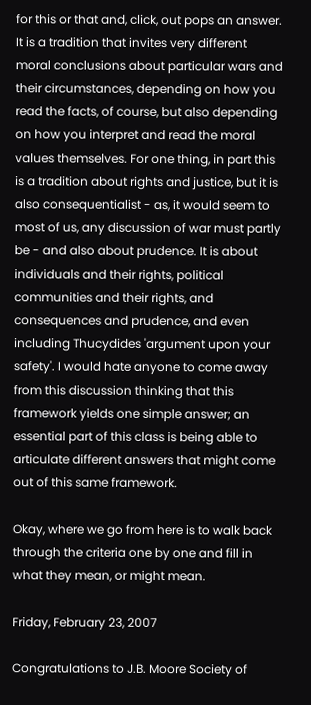for this or that and, click, out pops an answer. It is a tradition that invites very different moral conclusions about particular wars and their circumstances, depending on how you read the facts, of course, but also depending on how you interpret and read the moral values themselves. For one thing, in part this is a tradition about rights and justice, but it is also consequentialist - as, it would seem to most of us, any discussion of war must partly be - and also about prudence. It is about individuals and their rights, political communities and their rights, and consequences and prudence, and even including Thucydides 'argument upon your safety'. I would hate anyone to come away from this discussion thinking that this framework yields one simple answer; an essential part of this class is being able to articulate different answers that might come out of this same framework.

Okay, where we go from here is to walk back through the criteria one by one and fill in what they mean, or might mean.

Friday, February 23, 2007

Congratulations to J.B. Moore Society of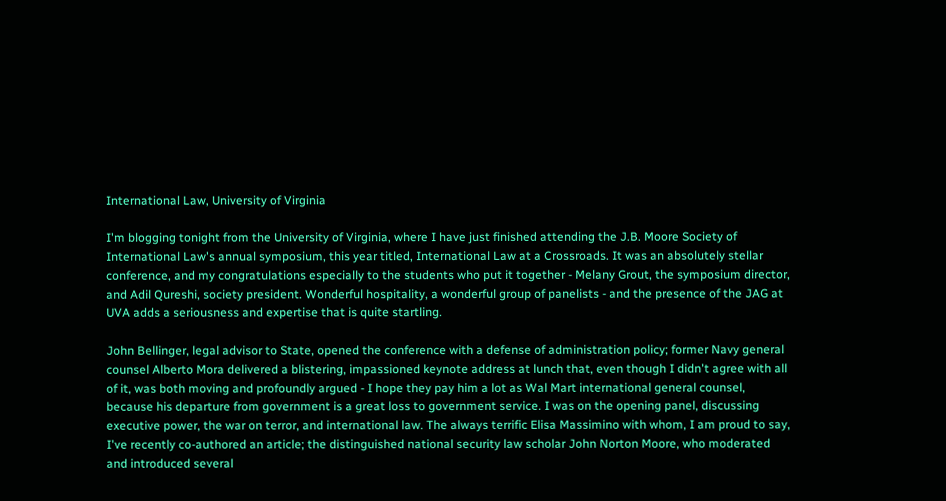International Law, University of Virginia

I'm blogging tonight from the University of Virginia, where I have just finished attending the J.B. Moore Society of International Law's annual symposium, this year titled, International Law at a Crossroads. It was an absolutely stellar conference, and my congratulations especially to the students who put it together - Melany Grout, the symposium director, and Adil Qureshi, society president. Wonderful hospitality, a wonderful group of panelists - and the presence of the JAG at UVA adds a seriousness and expertise that is quite startling.

John Bellinger, legal advisor to State, opened the conference with a defense of administration policy; former Navy general counsel Alberto Mora delivered a blistering, impassioned keynote address at lunch that, even though I didn't agree with all of it, was both moving and profoundly argued - I hope they pay him a lot as Wal Mart international general counsel, because his departure from government is a great loss to government service. I was on the opening panel, discussing executive power, the war on terror, and international law. The always terrific Elisa Massimino with whom, I am proud to say, I've recently co-authored an article; the distinguished national security law scholar John Norton Moore, who moderated and introduced several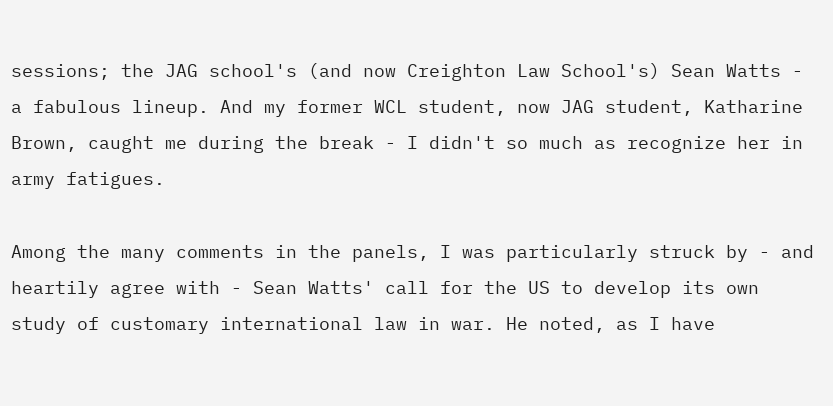sessions; the JAG school's (and now Creighton Law School's) Sean Watts - a fabulous lineup. And my former WCL student, now JAG student, Katharine Brown, caught me during the break - I didn't so much as recognize her in army fatigues.

Among the many comments in the panels, I was particularly struck by - and heartily agree with - Sean Watts' call for the US to develop its own study of customary international law in war. He noted, as I have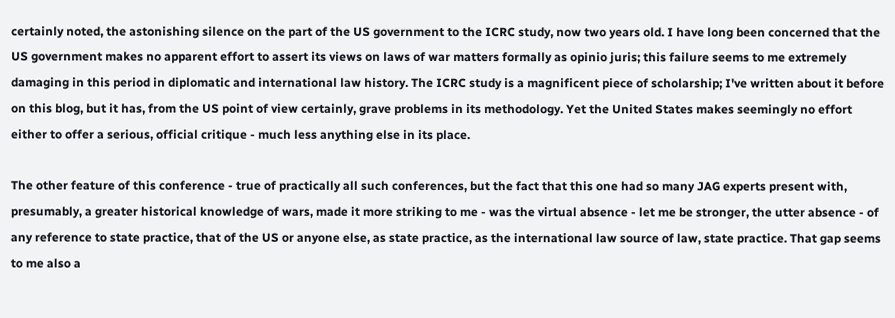certainly noted, the astonishing silence on the part of the US government to the ICRC study, now two years old. I have long been concerned that the US government makes no apparent effort to assert its views on laws of war matters formally as opinio juris; this failure seems to me extremely damaging in this period in diplomatic and international law history. The ICRC study is a magnificent piece of scholarship; I've written about it before on this blog, but it has, from the US point of view certainly, grave problems in its methodology. Yet the United States makes seemingly no effort either to offer a serious, official critique - much less anything else in its place.

The other feature of this conference - true of practically all such conferences, but the fact that this one had so many JAG experts present with, presumably, a greater historical knowledge of wars, made it more striking to me - was the virtual absence - let me be stronger, the utter absence - of any reference to state practice, that of the US or anyone else, as state practice, as the international law source of law, state practice. That gap seems to me also a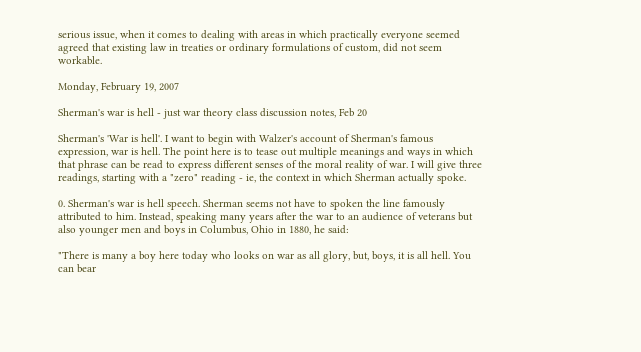serious issue, when it comes to dealing with areas in which practically everyone seemed agreed that existing law in treaties or ordinary formulations of custom, did not seem workable.

Monday, February 19, 2007

Sherman's war is hell - just war theory class discussion notes, Feb 20

Sherman's 'War is hell'. I want to begin with Walzer's account of Sherman's famous expression, war is hell. The point here is to tease out multiple meanings and ways in which that phrase can be read to express different senses of the moral reality of war. I will give three readings, starting with a "zero" reading - ie, the context in which Sherman actually spoke.

0. Sherman's war is hell speech. Sherman seems not have to spoken the line famously attributed to him. Instead, speaking many years after the war to an audience of veterans but also younger men and boys in Columbus, Ohio in 1880, he said:

"There is many a boy here today who looks on war as all glory, but, boys, it is all hell. You can bear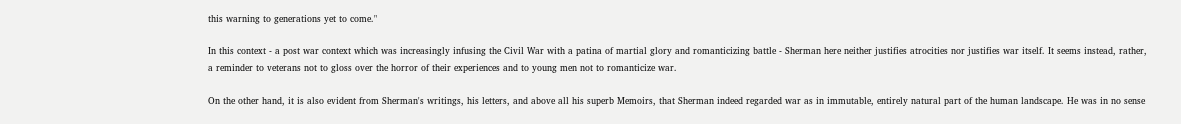this warning to generations yet to come."

In this context - a post war context which was increasingly infusing the Civil War with a patina of martial glory and romanticizing battle - Sherman here neither justifies atrocities nor justifies war itself. It seems instead, rather, a reminder to veterans not to gloss over the horror of their experiences and to young men not to romanticize war.

On the other hand, it is also evident from Sherman's writings, his letters, and above all his superb Memoirs, that Sherman indeed regarded war as in immutable, entirely natural part of the human landscape. He was in no sense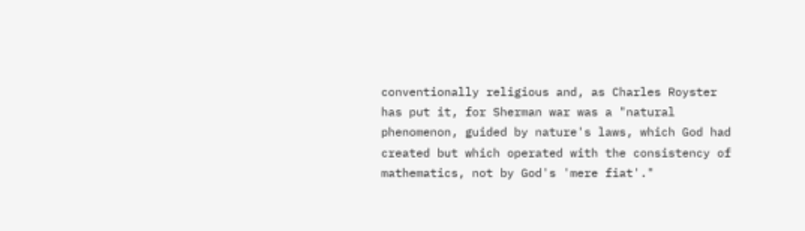conventionally religious and, as Charles Royster has put it, for Sherman war was a "natural phenomenon, guided by nature's laws, which God had created but which operated with the consistency of mathematics, not by God's 'mere fiat'."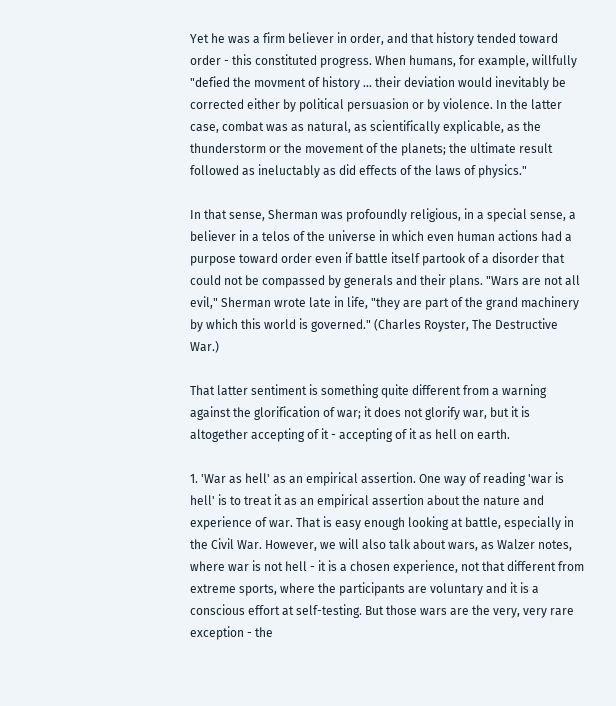Yet he was a firm believer in order, and that history tended toward order - this constituted progress. When humans, for example, willfully "defied the movment of history ... their deviation would inevitably be corrected either by political persuasion or by violence. In the latter case, combat was as natural, as scientifically explicable, as the thunderstorm or the movement of the planets; the ultimate result followed as ineluctably as did effects of the laws of physics."

In that sense, Sherman was profoundly religious, in a special sense, a believer in a telos of the universe in which even human actions had a purpose toward order even if battle itself partook of a disorder that could not be compassed by generals and their plans. "Wars are not all evil," Sherman wrote late in life, "they are part of the grand machinery by which this world is governed." (Charles Royster, The Destructive War.)

That latter sentiment is something quite different from a warning against the glorification of war; it does not glorify war, but it is altogether accepting of it - accepting of it as hell on earth.

1. 'War as hell' as an empirical assertion. One way of reading 'war is hell' is to treat it as an empirical assertion about the nature and experience of war. That is easy enough looking at battle, especially in the Civil War. However, we will also talk about wars, as Walzer notes, where war is not hell - it is a chosen experience, not that different from extreme sports, where the participants are voluntary and it is a conscious effort at self-testing. But those wars are the very, very rare exception - the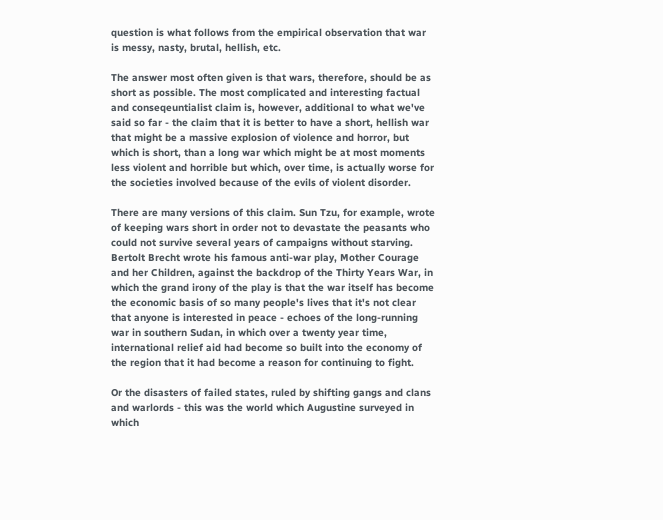question is what follows from the empirical observation that war is messy, nasty, brutal, hellish, etc.

The answer most often given is that wars, therefore, should be as short as possible. The most complicated and interesting factual and conseqeuntialist claim is, however, additional to what we've said so far - the claim that it is better to have a short, hellish war that might be a massive explosion of violence and horror, but which is short, than a long war which might be at most moments less violent and horrible but which, over time, is actually worse for the societies involved because of the evils of violent disorder.

There are many versions of this claim. Sun Tzu, for example, wrote of keeping wars short in order not to devastate the peasants who could not survive several years of campaigns without starving. Bertolt Brecht wrote his famous anti-war play, Mother Courage and her Children, against the backdrop of the Thirty Years War, in which the grand irony of the play is that the war itself has become the economic basis of so many people's lives that it's not clear that anyone is interested in peace - echoes of the long-running war in southern Sudan, in which over a twenty year time, international relief aid had become so built into the economy of the region that it had become a reason for continuing to fight.

Or the disasters of failed states, ruled by shifting gangs and clans and warlords - this was the world which Augustine surveyed in which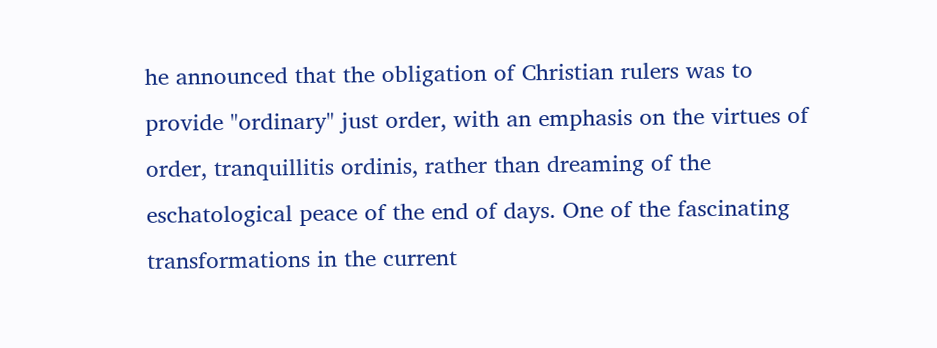he announced that the obligation of Christian rulers was to provide "ordinary" just order, with an emphasis on the virtues of order, tranquillitis ordinis, rather than dreaming of the eschatological peace of the end of days. One of the fascinating transformations in the current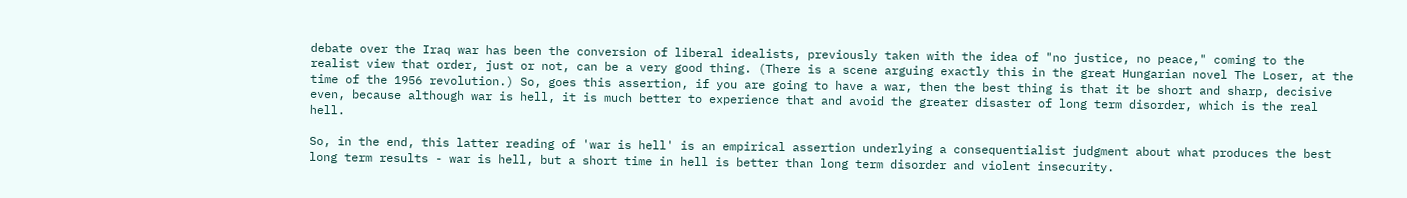debate over the Iraq war has been the conversion of liberal idealists, previously taken with the idea of "no justice, no peace," coming to the realist view that order, just or not, can be a very good thing. (There is a scene arguing exactly this in the great Hungarian novel The Loser, at the time of the 1956 revolution.) So, goes this assertion, if you are going to have a war, then the best thing is that it be short and sharp, decisive even, because although war is hell, it is much better to experience that and avoid the greater disaster of long term disorder, which is the real hell.

So, in the end, this latter reading of 'war is hell' is an empirical assertion underlying a consequentialist judgment about what produces the best long term results - war is hell, but a short time in hell is better than long term disorder and violent insecurity.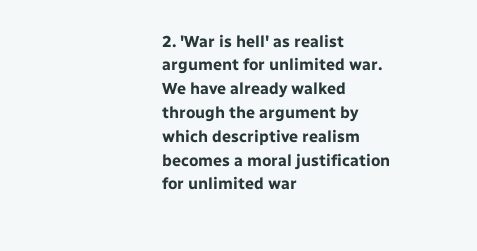2. 'War is hell' as realist argument for unlimited war. We have already walked through the argument by which descriptive realism becomes a moral justification for unlimited war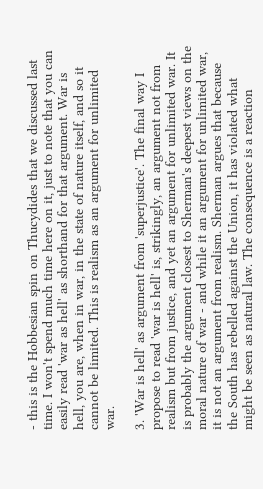- this is the Hobbesian spin on Thucydides that we discussed last time. I won't spend much time here on it, just to note that you can easily read 'war as hell' as shorthand for that argument. War is hell, you are, when in war, in the state of nature itself, and so it cannot be limited. This is realism as an argument for unlimited war.

3. 'War is hell' as argument from 'superjustice'. The final way I propose to read 'war is hell' is, strikingly, an argument not from realism but from justice, and yet an argument for unlimited war. It is probably the argument closest to Sherman's deepest views on the moral nature of war - and while it an argument for unlimited war, it is not an argument from realism. Sherman argues that because the South has rebelled against the Union, it has violated what might be seen as natural law. The consequence is a reaction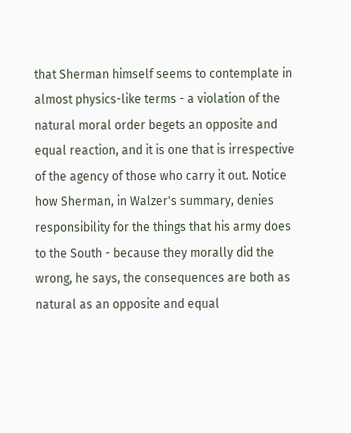that Sherman himself seems to contemplate in almost physics-like terms - a violation of the natural moral order begets an opposite and equal reaction, and it is one that is irrespective of the agency of those who carry it out. Notice how Sherman, in Walzer's summary, denies responsibility for the things that his army does to the South - because they morally did the wrong, he says, the consequences are both as natural as an opposite and equal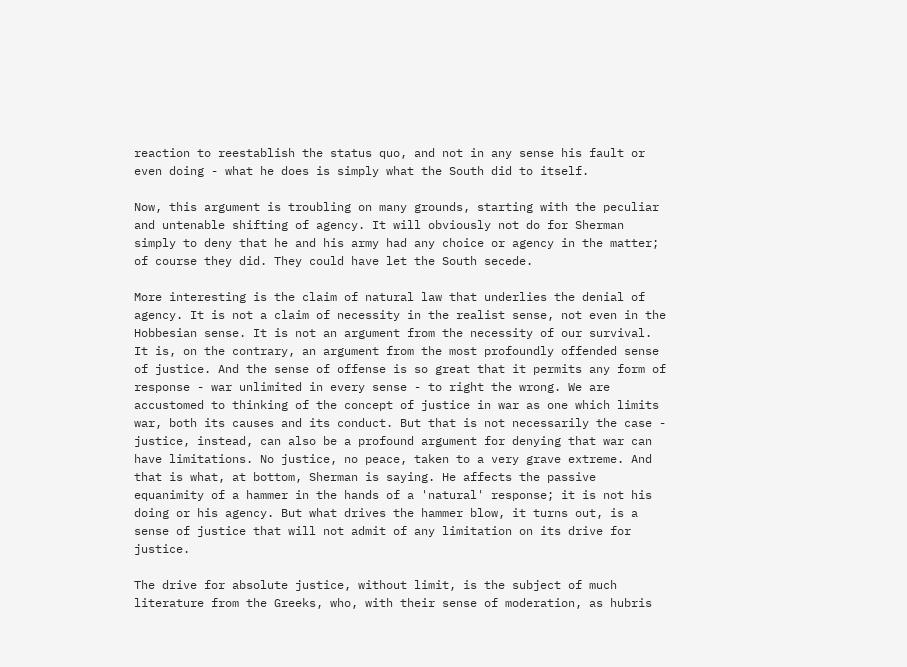reaction to reestablish the status quo, and not in any sense his fault or even doing - what he does is simply what the South did to itself.

Now, this argument is troubling on many grounds, starting with the peculiar and untenable shifting of agency. It will obviously not do for Sherman simply to deny that he and his army had any choice or agency in the matter; of course they did. They could have let the South secede.

More interesting is the claim of natural law that underlies the denial of agency. It is not a claim of necessity in the realist sense, not even in the Hobbesian sense. It is not an argument from the necessity of our survival. It is, on the contrary, an argument from the most profoundly offended sense of justice. And the sense of offense is so great that it permits any form of response - war unlimited in every sense - to right the wrong. We are accustomed to thinking of the concept of justice in war as one which limits war, both its causes and its conduct. But that is not necessarily the case - justice, instead, can also be a profound argument for denying that war can have limitations. No justice, no peace, taken to a very grave extreme. And that is what, at bottom, Sherman is saying. He affects the passive equanimity of a hammer in the hands of a 'natural' response; it is not his doing or his agency. But what drives the hammer blow, it turns out, is a sense of justice that will not admit of any limitation on its drive for justice.

The drive for absolute justice, without limit, is the subject of much literature from the Greeks, who, with their sense of moderation, as hubris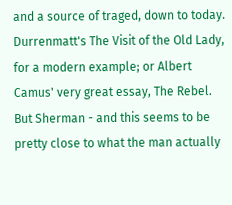and a source of traged, down to today. Durrenmatt's The Visit of the Old Lady, for a modern example; or Albert Camus' very great essay, The Rebel. But Sherman - and this seems to be pretty close to what the man actually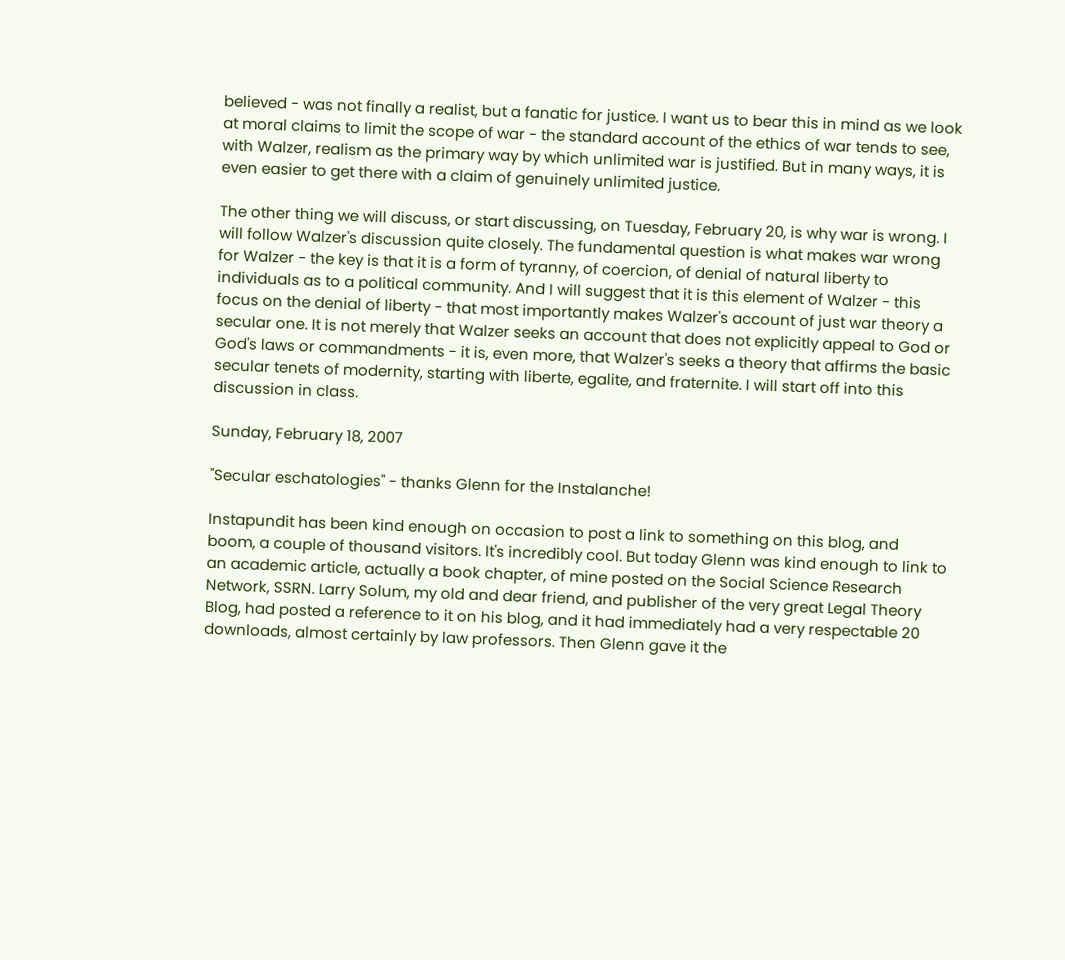believed - was not finally a realist, but a fanatic for justice. I want us to bear this in mind as we look at moral claims to limit the scope of war - the standard account of the ethics of war tends to see, with Walzer, realism as the primary way by which unlimited war is justified. But in many ways, it is even easier to get there with a claim of genuinely unlimited justice.

The other thing we will discuss, or start discussing, on Tuesday, February 20, is why war is wrong. I will follow Walzer's discussion quite closely. The fundamental question is what makes war wrong for Walzer - the key is that it is a form of tyranny, of coercion, of denial of natural liberty to individuals as to a political community. And I will suggest that it is this element of Walzer - this focus on the denial of liberty - that most importantly makes Walzer's account of just war theory a secular one. It is not merely that Walzer seeks an account that does not explicitly appeal to God or God's laws or commandments - it is, even more, that Walzer's seeks a theory that affirms the basic secular tenets of modernity, starting with liberte, egalite, and fraternite. I will start off into this discussion in class.

Sunday, February 18, 2007

"Secular eschatologies" - thanks Glenn for the Instalanche!

Instapundit has been kind enough on occasion to post a link to something on this blog, and boom, a couple of thousand visitors. It's incredibly cool. But today Glenn was kind enough to link to an academic article, actually a book chapter, of mine posted on the Social Science Research Network, SSRN. Larry Solum, my old and dear friend, and publisher of the very great Legal Theory Blog, had posted a reference to it on his blog, and it had immediately had a very respectable 20 downloads, almost certainly by law professors. Then Glenn gave it the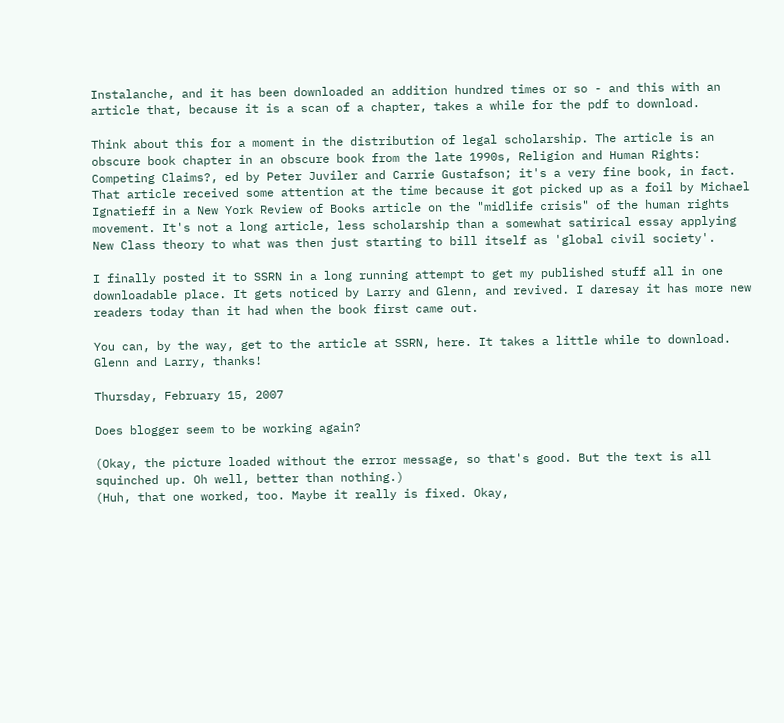Instalanche, and it has been downloaded an addition hundred times or so - and this with an article that, because it is a scan of a chapter, takes a while for the pdf to download.

Think about this for a moment in the distribution of legal scholarship. The article is an obscure book chapter in an obscure book from the late 1990s, Religion and Human Rights: Competing Claims?, ed by Peter Juviler and Carrie Gustafson; it's a very fine book, in fact. That article received some attention at the time because it got picked up as a foil by Michael Ignatieff in a New York Review of Books article on the "midlife crisis" of the human rights movement. It's not a long article, less scholarship than a somewhat satirical essay applying New Class theory to what was then just starting to bill itself as 'global civil society'.

I finally posted it to SSRN in a long running attempt to get my published stuff all in one downloadable place. It gets noticed by Larry and Glenn, and revived. I daresay it has more new readers today than it had when the book first came out.

You can, by the way, get to the article at SSRN, here. It takes a little while to download. Glenn and Larry, thanks!

Thursday, February 15, 2007

Does blogger seem to be working again?

(Okay, the picture loaded without the error message, so that's good. But the text is all squinched up. Oh well, better than nothing.)
(Huh, that one worked, too. Maybe it really is fixed. Okay,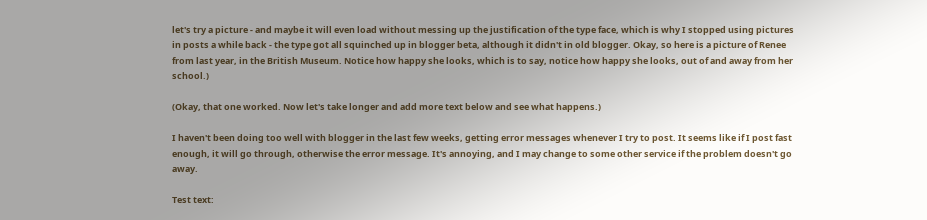let's try a picture - and maybe it will even load without messing up the justification of the type face, which is why I stopped using pictures in posts a while back - the type got all squinched up in blogger beta, although it didn't in old blogger. Okay, so here is a picture of Renee from last year, in the British Museum. Notice how happy she looks, which is to say, notice how happy she looks, out of and away from her school.)

(Okay, that one worked. Now let's take longer and add more text below and see what happens.)

I haven't been doing too well with blogger in the last few weeks, getting error messages whenever I try to post. It seems like if I post fast enough, it will go through, otherwise the error message. It's annoying, and I may change to some other service if the problem doesn't go away.

Test text: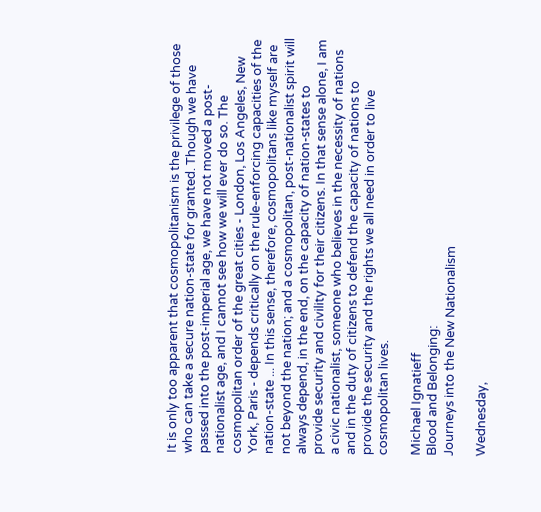It is only too apparent that cosmopolitanism is the privilege of those who can take a secure nation-state for granted. Though we have passed into the post-imperial age, we have not moved a post-nationalist age, and I cannot see how we will ever do so. The cosmopolitan order of the great cities - London, Los Angeles, New York, Paris - depends critically on the rule-enforcing capacities of the nation-state ... In this sense, therefore, cosmopolitans like myself are not beyond the nation; and a cosmopolitan, post-nationalist spirit will always depend, in the end, on the capacity of nation-states to provide security and civility for their citizens. In that sense alone, I am a civic nationalist, someone who believes in the necessity of nations and in the duty of citizens to defend the capacity of nations to provide the security and the rights we all need in order to live cosmopolitan lives.

Michael Ignatieff
Blood and Belonging:
Journeys into the New Nationalism

Wednesday,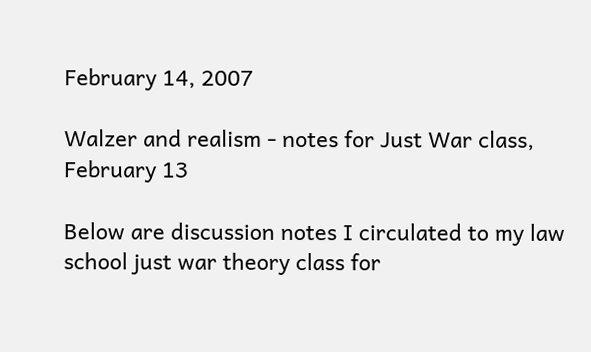February 14, 2007

Walzer and realism - notes for Just War class, February 13

Below are discussion notes I circulated to my law school just war theory class for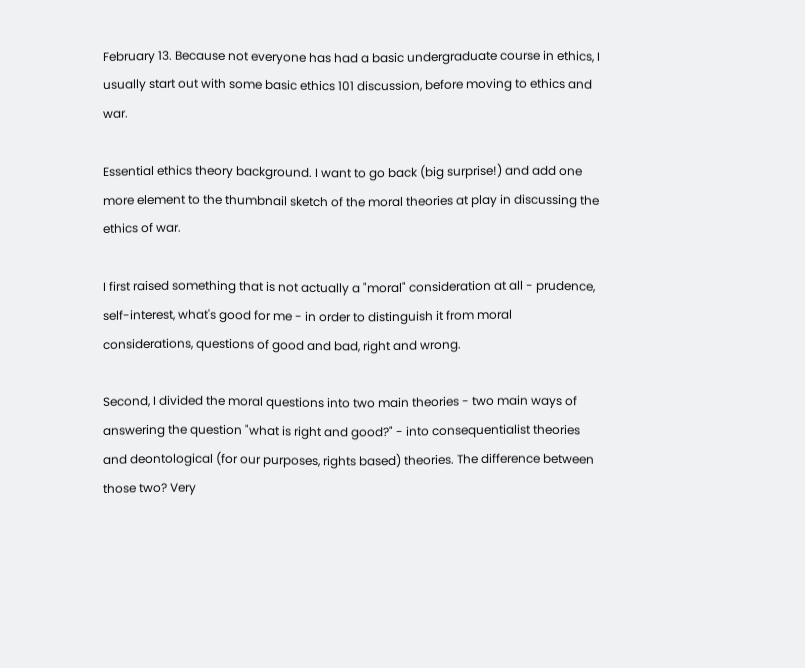February 13. Because not everyone has had a basic undergraduate course in ethics, I usually start out with some basic ethics 101 discussion, before moving to ethics and war.

Essential ethics theory background. I want to go back (big surprise!) and add one more element to the thumbnail sketch of the moral theories at play in discussing the ethics of war.

I first raised something that is not actually a "moral" consideration at all - prudence, self-interest, what's good for me - in order to distinguish it from moral considerations, questions of good and bad, right and wrong.

Second, I divided the moral questions into two main theories - two main ways of answering the question "what is right and good?" - into consequentialist theories and deontological (for our purposes, rights based) theories. The difference between those two? Very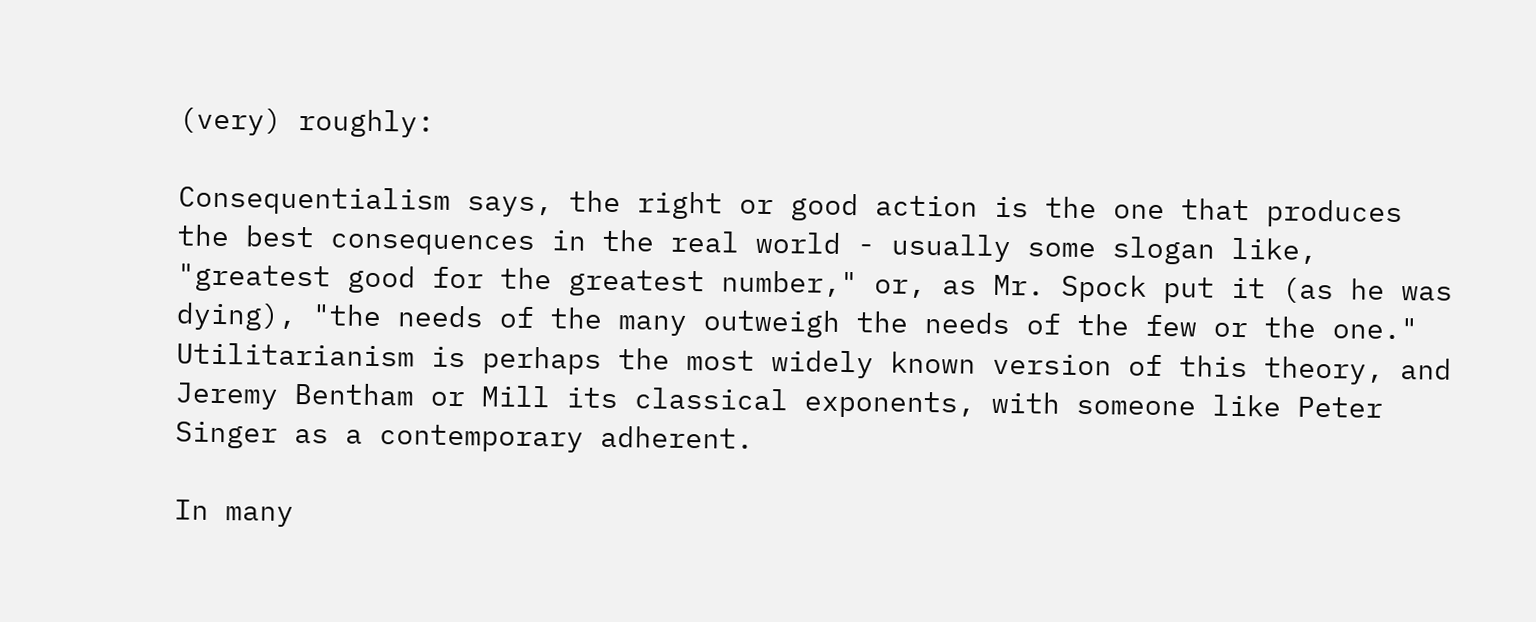(very) roughly:

Consequentialism says, the right or good action is the one that produces the best consequences in the real world - usually some slogan like, "greatest good for the greatest number," or, as Mr. Spock put it (as he was dying), "the needs of the many outweigh the needs of the few or the one." Utilitarianism is perhaps the most widely known version of this theory, and Jeremy Bentham or Mill its classical exponents, with someone like Peter Singer as a contemporary adherent.

In many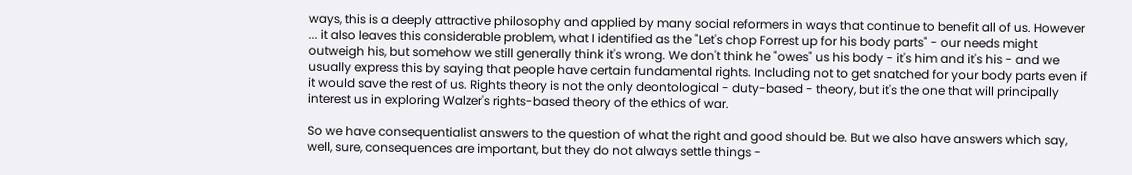ways, this is a deeply attractive philosophy and applied by many social reformers in ways that continue to benefit all of us. However ... it also leaves this considerable problem, what I identified as the "Let's chop Forrest up for his body parts" - our needs might outweigh his, but somehow we still generally think it's wrong. We don't think he "owes" us his body - it's him and it's his - and we usually express this by saying that people have certain fundamental rights. Including not to get snatched for your body parts even if it would save the rest of us. Rights theory is not the only deontological - duty-based - theory, but it's the one that will principally interest us in exploring Walzer's rights-based theory of the ethics of war.

So we have consequentialist answers to the question of what the right and good should be. But we also have answers which say, well, sure, consequences are important, but they do not always settle things -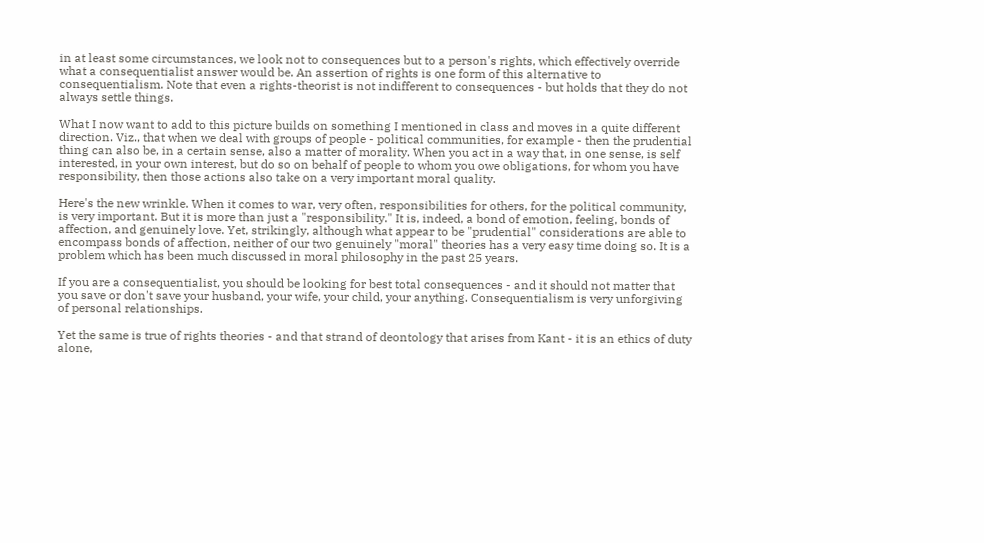in at least some circumstances, we look not to consequences but to a person's rights, which effectively override what a consequentialist answer would be. An assertion of rights is one form of this alternative to consequentialism. Note that even a rights-theorist is not indifferent to consequences - but holds that they do not always settle things.

What I now want to add to this picture builds on something I mentioned in class and moves in a quite different direction. Viz., that when we deal with groups of people - political communities, for example - then the prudential thing can also be, in a certain sense, also a matter of morality. When you act in a way that, in one sense, is self interested, in your own interest, but do so on behalf of people to whom you owe obligations, for whom you have responsibility, then those actions also take on a very important moral quality.

Here's the new wrinkle. When it comes to war, very often, responsibilities for others, for the political community, is very important. But it is more than just a "responsibility." It is, indeed, a bond of emotion, feeling, bonds of affection, and genuinely love. Yet, strikingly, although what appear to be "prudential" considerations are able to encompass bonds of affection, neither of our two genuinely "moral" theories has a very easy time doing so. It is a problem which has been much discussed in moral philosophy in the past 25 years.

If you are a consequentialist, you should be looking for best total consequences - and it should not matter that you save or don't save your husband, your wife, your child, your anything. Consequentialism is very unforgiving of personal relationships.

Yet the same is true of rights theories - and that strand of deontology that arises from Kant - it is an ethics of duty alone,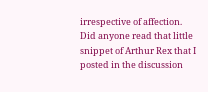irrespective of affection. Did anyone read that little snippet of Arthur Rex that I posted in the discussion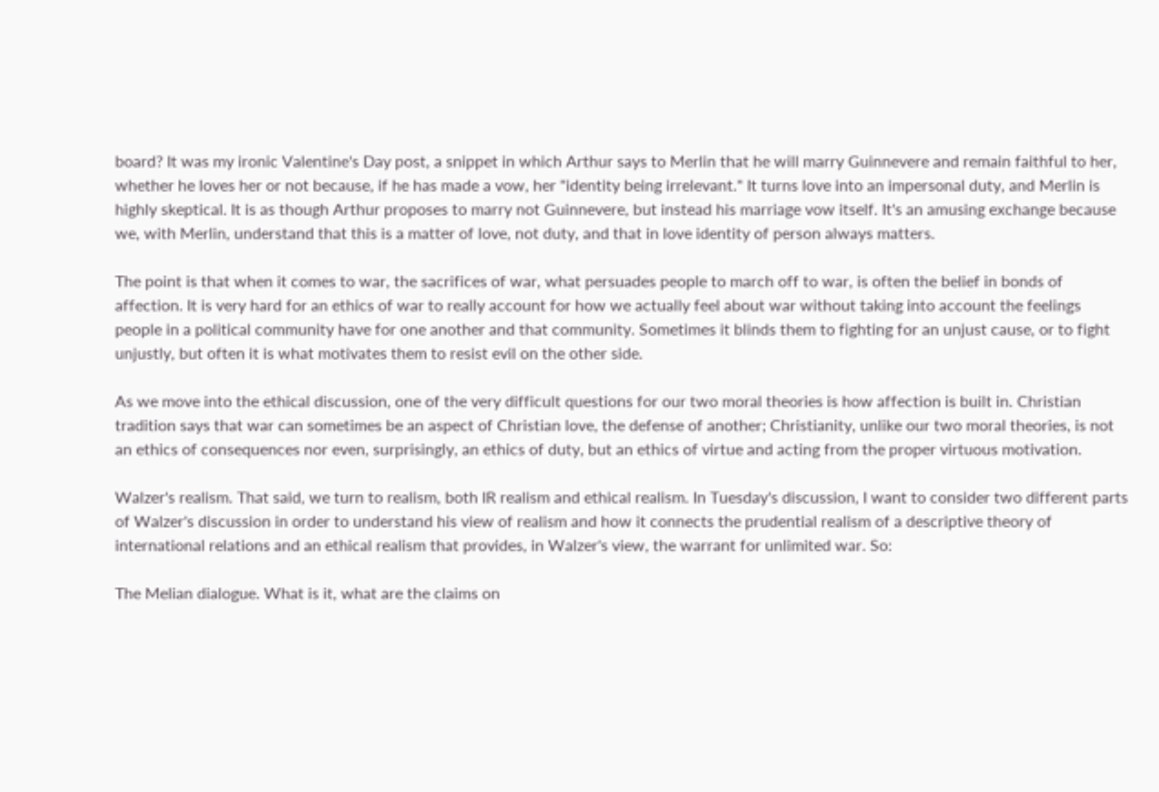board? It was my ironic Valentine's Day post, a snippet in which Arthur says to Merlin that he will marry Guinnevere and remain faithful to her, whether he loves her or not because, if he has made a vow, her "identity being irrelevant." It turns love into an impersonal duty, and Merlin is highly skeptical. It is as though Arthur proposes to marry not Guinnevere, but instead his marriage vow itself. It's an amusing exchange because we, with Merlin, understand that this is a matter of love, not duty, and that in love identity of person always matters.

The point is that when it comes to war, the sacrifices of war, what persuades people to march off to war, is often the belief in bonds of affection. It is very hard for an ethics of war to really account for how we actually feel about war without taking into account the feelings people in a political community have for one another and that community. Sometimes it blinds them to fighting for an unjust cause, or to fight unjustly, but often it is what motivates them to resist evil on the other side.

As we move into the ethical discussion, one of the very difficult questions for our two moral theories is how affection is built in. Christian tradition says that war can sometimes be an aspect of Christian love, the defense of another; Christianity, unlike our two moral theories, is not an ethics of consequences nor even, surprisingly, an ethics of duty, but an ethics of virtue and acting from the proper virtuous motivation.

Walzer's realism. That said, we turn to realism, both IR realism and ethical realism. In Tuesday's discussion, I want to consider two different parts of Walzer's discussion in order to understand his view of realism and how it connects the prudential realism of a descriptive theory of international relations and an ethical realism that provides, in Walzer's view, the warrant for unlimited war. So:

The Melian dialogue. What is it, what are the claims on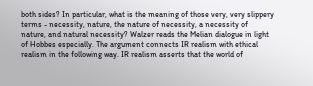both sides? In particular, what is the meaning of those very, very slippery terms - necessity, nature, the nature of necessity, a necessity of nature, and natural necessity? Walzer reads the Melian dialogue in light of Hobbes especially. The argument connects IR realism with ethical realism in the following way. IR realism asserts that the world of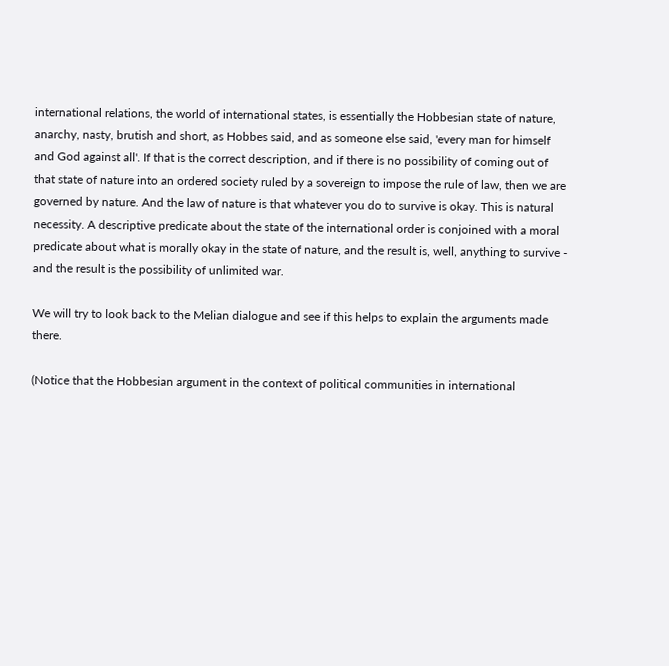international relations, the world of international states, is essentially the Hobbesian state of nature, anarchy, nasty, brutish and short, as Hobbes said, and as someone else said, 'every man for himself and God against all'. If that is the correct description, and if there is no possibility of coming out of that state of nature into an ordered society ruled by a sovereign to impose the rule of law, then we are governed by nature. And the law of nature is that whatever you do to survive is okay. This is natural necessity. A descriptive predicate about the state of the international order is conjoined with a moral predicate about what is morally okay in the state of nature, and the result is, well, anything to survive - and the result is the possibility of unlimited war.

We will try to look back to the Melian dialogue and see if this helps to explain the arguments made there.

(Notice that the Hobbesian argument in the context of political communities in international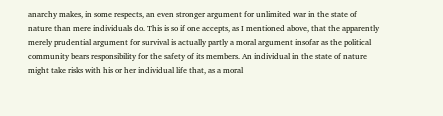anarchy makes, in some respects, an even stronger argument for unlimited war in the state of nature than mere individuals do. This is so if one accepts, as I mentioned above, that the apparently merely prudential argument for survival is actually partly a moral argument insofar as the political community bears responsibility for the safety of its members. An individual in the state of nature might take risks with his or her individual life that, as a moral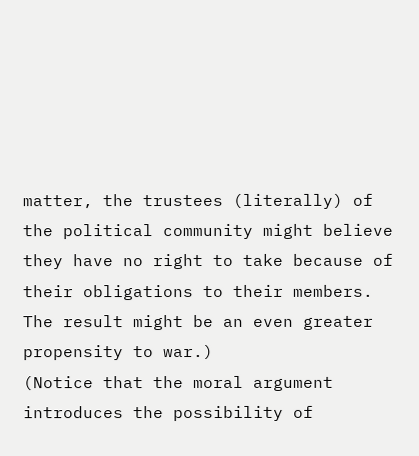matter, the trustees (literally) of the political community might believe they have no right to take because of their obligations to their members. The result might be an even greater propensity to war.)
(Notice that the moral argument introduces the possibility of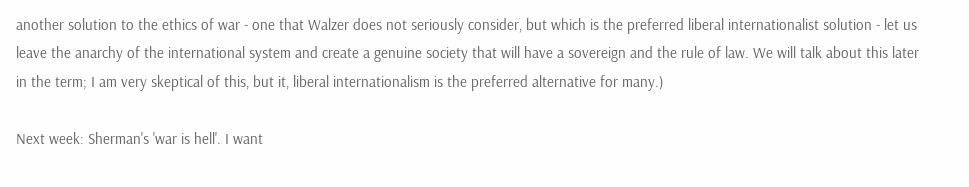another solution to the ethics of war - one that Walzer does not seriously consider, but which is the preferred liberal internationalist solution - let us leave the anarchy of the international system and create a genuine society that will have a sovereign and the rule of law. We will talk about this later in the term; I am very skeptical of this, but it, liberal internationalism is the preferred alternative for many.)

Next week: Sherman's 'war is hell'. I want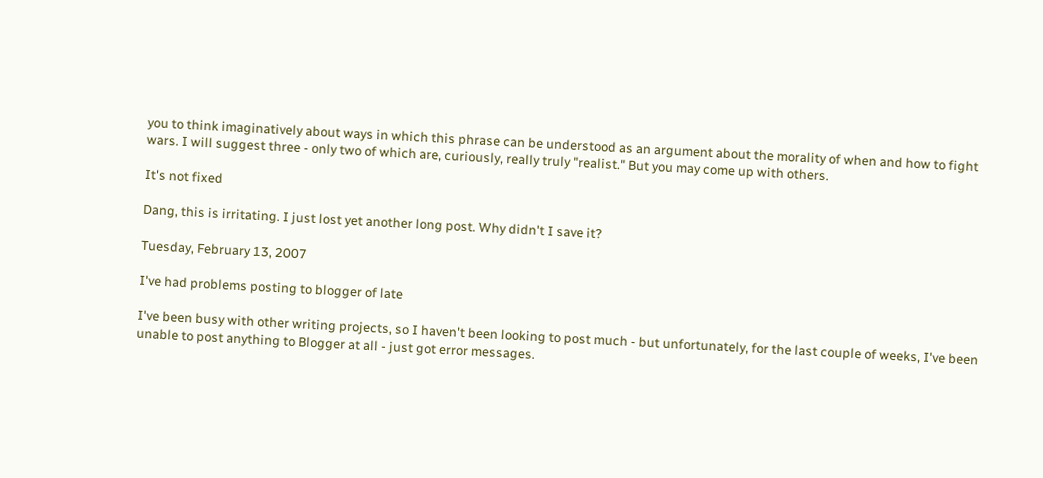you to think imaginatively about ways in which this phrase can be understood as an argument about the morality of when and how to fight wars. I will suggest three - only two of which are, curiously, really truly "realist." But you may come up with others.

It's not fixed

Dang, this is irritating. I just lost yet another long post. Why didn't I save it?

Tuesday, February 13, 2007

I've had problems posting to blogger of late

I've been busy with other writing projects, so I haven't been looking to post much - but unfortunately, for the last couple of weeks, I've been unable to post anything to Blogger at all - just got error messages.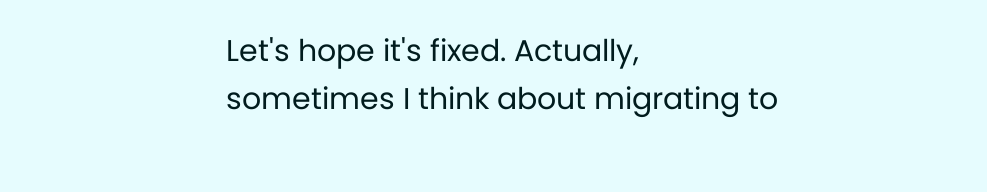Let's hope it's fixed. Actually, sometimes I think about migrating to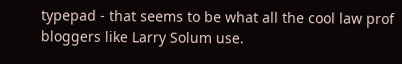typepad - that seems to be what all the cool law prof bloggers like Larry Solum use.